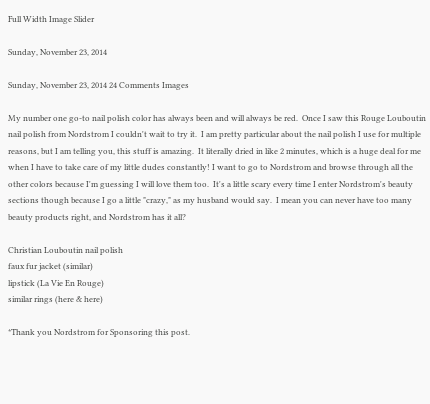Full Width Image Slider

Sunday, November 23, 2014

Sunday, November 23, 2014 24 Comments Images

My number one go-to nail polish color has always been and will always be red.  Once I saw this Rouge Louboutin nail polish from Nordstrom I couldn't wait to try it.  I am pretty particular about the nail polish I use for multiple reasons, but I am telling you, this stuff is amazing.  It literally dried in like 2 minutes, which is a huge deal for me when I have to take care of my little dudes constantly! I want to go to Nordstrom and browse through all the other colors because I'm guessing I will love them too.  It's a little scary every time I enter Nordstrom's beauty sections though because I go a little "crazy," as my husband would say.  I mean you can never have too many beauty products right, and Nordstrom has it all?

Christian Louboutin nail polish
faux fur jacket (similar)
lipstick (La Vie En Rouge)
similar rings (here & here)

*Thank you Nordstrom for Sponsoring this post.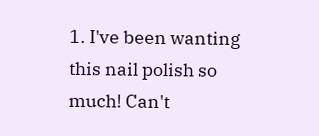1. I've been wanting this nail polish so much! Can't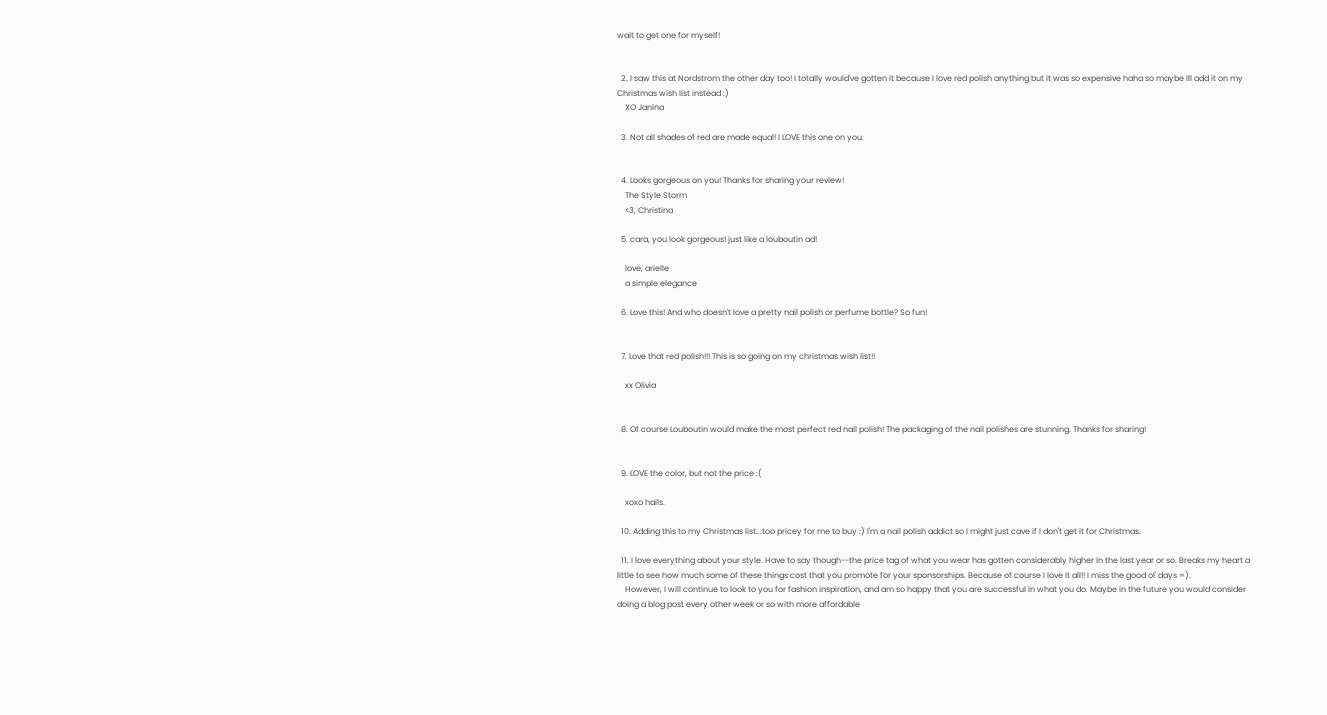wait to get one for myself!


  2. I saw this at Nordstrom the other day too! I totally would've gotten it because I love red polish anything but it was so expensive haha so maybe Ill add it on my Christmas wish list instead :)
    XO Janina

  3. Not all shades of red are made equal! I LOVE this one on you.


  4. Looks gorgeous on you! Thanks for sharing your review!
    The Style Storm
    <3, Christina

  5. cara, you look gorgeous! just like a louboutin ad!

    love, arielle
    a simple elegance

  6. Love this! And who doesn't love a pretty nail polish or perfume bottle? So fun!


  7. Love that red polish!!! This is so going on my christmas wish list!!

    xx Olivia


  8. Of course Louboutin would make the most perfect red nail polish! The packaging of the nail polishes are stunning. Thanks for sharing!


  9. LOVE the color, but not the price :(

    xoxo hails.

  10. Adding this to my Christmas list...too pricey for me to buy :) I'm a nail polish addict so I might just cave if I don't get it for Christmas.

  11. I love everything about your style. Have to say though--the price tag of what you wear has gotten considerably higher in the last year or so. Breaks my heart a little to see how much some of these things cost that you promote for your sponsorships. Because of course I love it all!! I miss the good ol' days =).
    However, I will continue to look to you for fashion inspiration, and am so happy that you are successful in what you do. Maybe in the future you would consider doing a blog post every other week or so with more affordable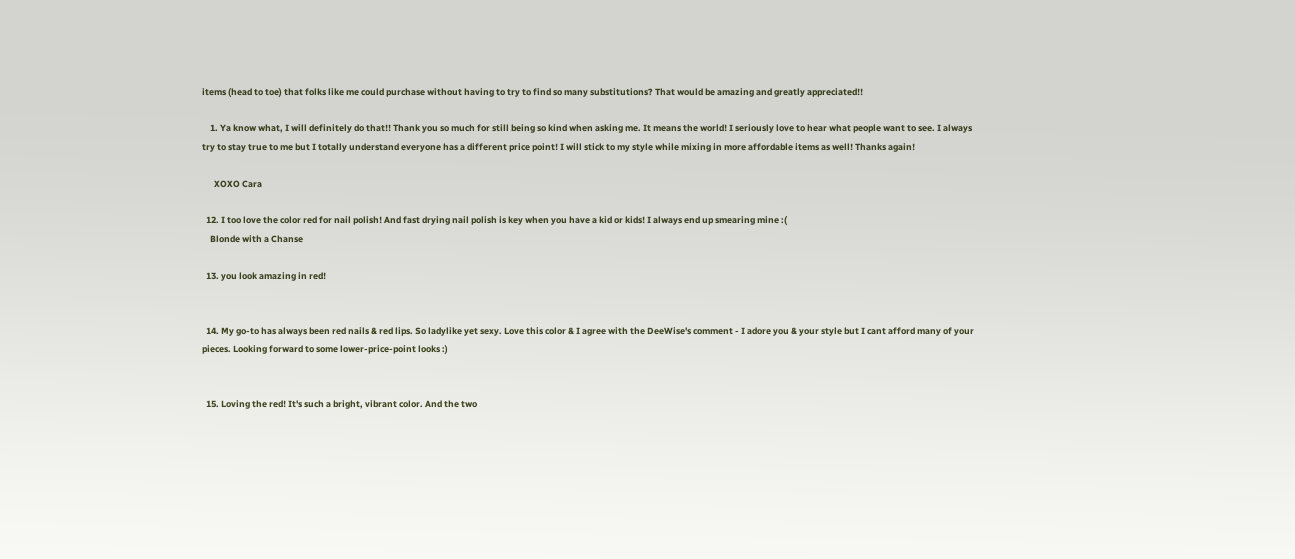items (head to toe) that folks like me could purchase without having to try to find so many substitutions? That would be amazing and greatly appreciated!!

    1. Ya know what, I will definitely do that!! Thank you so much for still being so kind when asking me. It means the world! I seriously love to hear what people want to see. I always try to stay true to me but I totally understand everyone has a different price point! I will stick to my style while mixing in more affordable items as well! Thanks again!

      XOXO Cara

  12. I too love the color red for nail polish! And fast drying nail polish is key when you have a kid or kids! I always end up smearing mine :(
    Blonde with a Chanse

  13. you look amazing in red!


  14. My go-to has always been red nails & red lips. So ladylike yet sexy. Love this color & I agree with the DeeWise's comment - I adore you & your style but I cant afford many of your pieces. Looking forward to some lower-price-point looks :)


  15. Loving the red! It's such a bright, vibrant color. And the two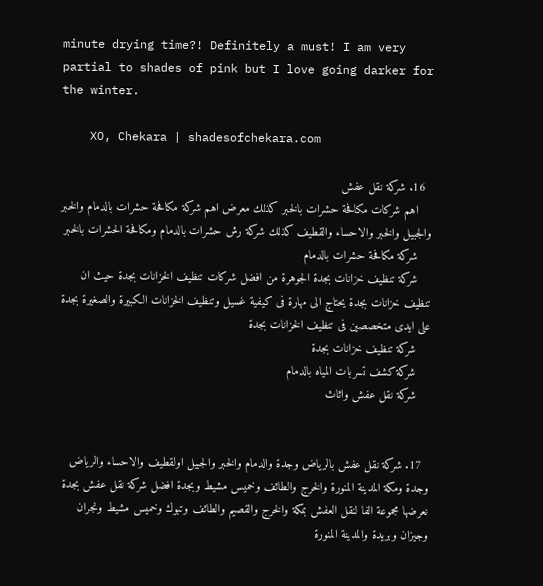minute drying time?! Definitely a must! I am very partial to shades of pink but I love going darker for the winter.

    XO, Chekara | shadesofchekara.com

  16. شركة نقل عفش
    اهم شركات مكافحة حشرات بالخبر كذلك معرض اهم شركة مكافحة حشرات بالدمام والخبر والجبيل والخبر والاحساء والقطيف كذلك شركة رش حشرات بالدمام ومكافحة الحشرات بالخبر
    شركة مكافحة حشرات بالدمام
    شركة تنظيف خزانات بجدة الجوهرة من افضل شركات تنظيف الخزانات بجدة حيث ان تنظيف خزانات بجدة يحتاج الى مهارة فى كيفية غسيل وتنظيف الخزانات الكبيرة والصغيرة بجدة على ايدى متخصصين فى تنظيف الخزانات بجدة
    شركة تنظيف خزانات بجدة
    شركة كشف تسربات المياه بالدمام
    شركة نقل عفش واثاث


  17. شركة نقل عفش بالرياض وجدة والدمام والخبر والجبيل اولقطيف والاحساء والرياض وجدة ومكة المدينة المنورة والخرج والطائف وخميس مشيط وبجدة افضل شركة نقل عفش بجدة نعرضها مجموعة الفا لنقل العفش بمكة والخرج والقصيم والطائف وتبوك وخميس مشيط ونجران وجيزان وبريدة والمدينة المنورة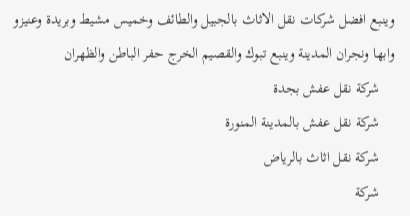وينبع افضل شركات نقل الاثاث بالجبيل والطائف وخميس مشيط وبريدة وعنيزو وابها ونجران المدينة وينبع تبوك والقصيم الخرج حفر الباطن والظهران
    شركة نقل عفش بجدة
    شركة نقل عفش بالمدينة المنورة
    شركة نقل اثاث بالرياض
    شركة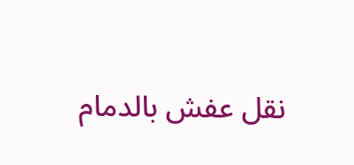نقل عفش بالدمام